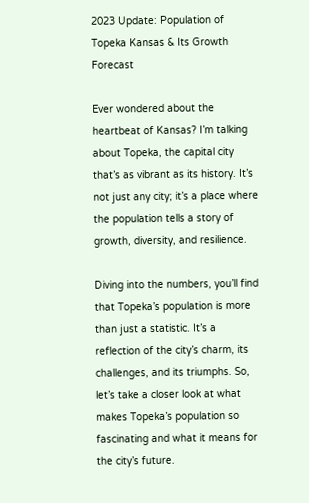2023 Update: Population of Topeka Kansas & Its Growth Forecast

Ever wondered about the heartbeat of Kansas? I’m talking about Topeka, the capital city that’s as vibrant as its history. It’s not just any city; it’s a place where the population tells a story of growth, diversity, and resilience.

Diving into the numbers, you’ll find that Topeka’s population is more than just a statistic. It’s a reflection of the city’s charm, its challenges, and its triumphs. So, let’s take a closer look at what makes Topeka’s population so fascinating and what it means for the city’s future.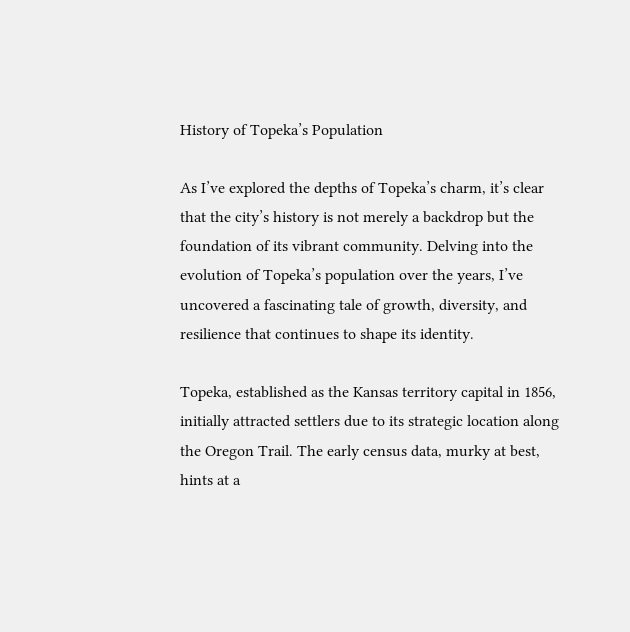History of Topeka’s Population

As I’ve explored the depths of Topeka’s charm, it’s clear that the city’s history is not merely a backdrop but the foundation of its vibrant community. Delving into the evolution of Topeka’s population over the years, I’ve uncovered a fascinating tale of growth, diversity, and resilience that continues to shape its identity.

Topeka, established as the Kansas territory capital in 1856, initially attracted settlers due to its strategic location along the Oregon Trail. The early census data, murky at best, hints at a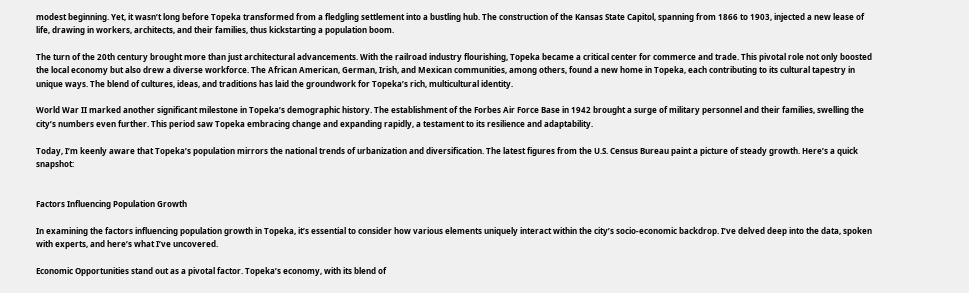modest beginning. Yet, it wasn’t long before Topeka transformed from a fledgling settlement into a bustling hub. The construction of the Kansas State Capitol, spanning from 1866 to 1903, injected a new lease of life, drawing in workers, architects, and their families, thus kickstarting a population boom.

The turn of the 20th century brought more than just architectural advancements. With the railroad industry flourishing, Topeka became a critical center for commerce and trade. This pivotal role not only boosted the local economy but also drew a diverse workforce. The African American, German, Irish, and Mexican communities, among others, found a new home in Topeka, each contributing to its cultural tapestry in unique ways. The blend of cultures, ideas, and traditions has laid the groundwork for Topeka’s rich, multicultural identity.

World War II marked another significant milestone in Topeka’s demographic history. The establishment of the Forbes Air Force Base in 1942 brought a surge of military personnel and their families, swelling the city’s numbers even further. This period saw Topeka embracing change and expanding rapidly, a testament to its resilience and adaptability.

Today, I’m keenly aware that Topeka’s population mirrors the national trends of urbanization and diversification. The latest figures from the U.S. Census Bureau paint a picture of steady growth. Here’s a quick snapshot:


Factors Influencing Population Growth

In examining the factors influencing population growth in Topeka, it’s essential to consider how various elements uniquely interact within the city’s socio-economic backdrop. I’ve delved deep into the data, spoken with experts, and here’s what I’ve uncovered.

Economic Opportunities stand out as a pivotal factor. Topeka’s economy, with its blend of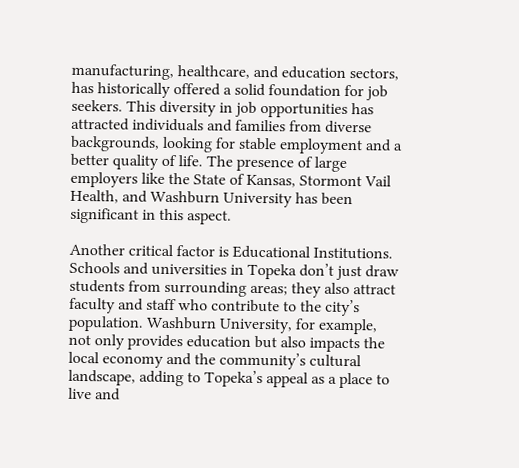manufacturing, healthcare, and education sectors, has historically offered a solid foundation for job seekers. This diversity in job opportunities has attracted individuals and families from diverse backgrounds, looking for stable employment and a better quality of life. The presence of large employers like the State of Kansas, Stormont Vail Health, and Washburn University has been significant in this aspect.

Another critical factor is Educational Institutions. Schools and universities in Topeka don’t just draw students from surrounding areas; they also attract faculty and staff who contribute to the city’s population. Washburn University, for example, not only provides education but also impacts the local economy and the community’s cultural landscape, adding to Topeka’s appeal as a place to live and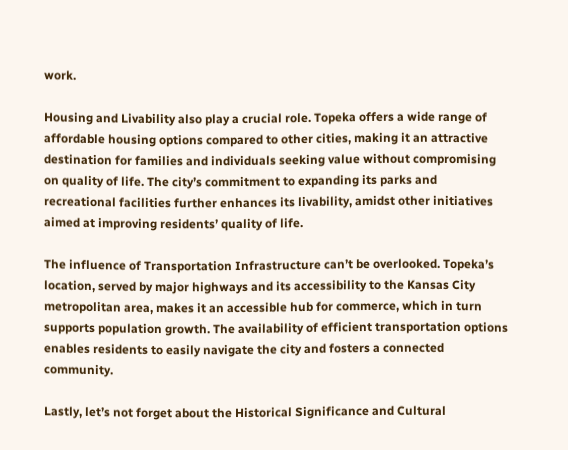work.

Housing and Livability also play a crucial role. Topeka offers a wide range of affordable housing options compared to other cities, making it an attractive destination for families and individuals seeking value without compromising on quality of life. The city’s commitment to expanding its parks and recreational facilities further enhances its livability, amidst other initiatives aimed at improving residents’ quality of life.

The influence of Transportation Infrastructure can’t be overlooked. Topeka’s location, served by major highways and its accessibility to the Kansas City metropolitan area, makes it an accessible hub for commerce, which in turn supports population growth. The availability of efficient transportation options enables residents to easily navigate the city and fosters a connected community.

Lastly, let’s not forget about the Historical Significance and Cultural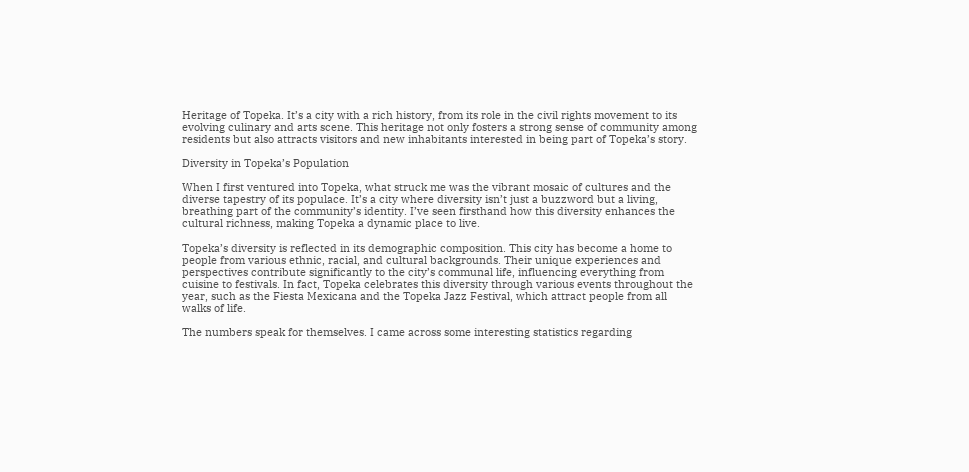Heritage of Topeka. It’s a city with a rich history, from its role in the civil rights movement to its evolving culinary and arts scene. This heritage not only fosters a strong sense of community among residents but also attracts visitors and new inhabitants interested in being part of Topeka’s story.

Diversity in Topeka’s Population

When I first ventured into Topeka, what struck me was the vibrant mosaic of cultures and the diverse tapestry of its populace. It’s a city where diversity isn’t just a buzzword but a living, breathing part of the community’s identity. I’ve seen firsthand how this diversity enhances the cultural richness, making Topeka a dynamic place to live.

Topeka’s diversity is reflected in its demographic composition. This city has become a home to people from various ethnic, racial, and cultural backgrounds. Their unique experiences and perspectives contribute significantly to the city’s communal life, influencing everything from cuisine to festivals. In fact, Topeka celebrates this diversity through various events throughout the year, such as the Fiesta Mexicana and the Topeka Jazz Festival, which attract people from all walks of life.

The numbers speak for themselves. I came across some interesting statistics regarding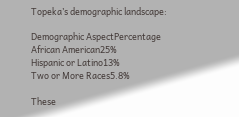Topeka’s demographic landscape:

Demographic AspectPercentage
African American25%
Hispanic or Latino13%
Two or More Races5.8%

These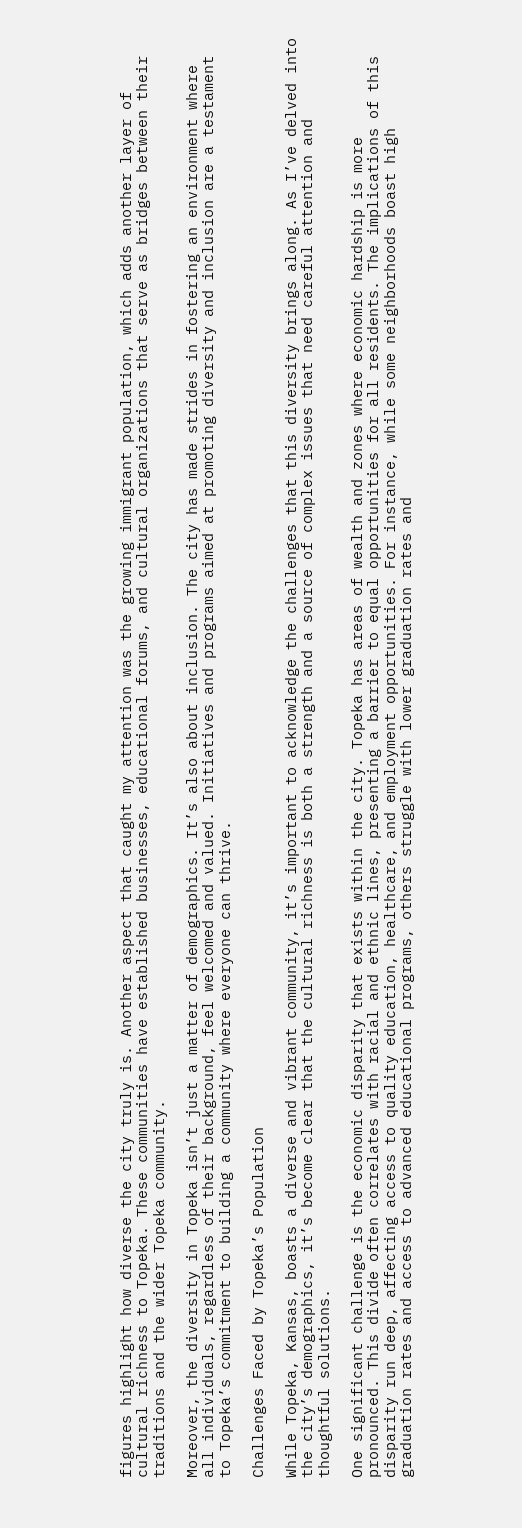figures highlight how diverse the city truly is. Another aspect that caught my attention was the growing immigrant population, which adds another layer of cultural richness to Topeka. These communities have established businesses, educational forums, and cultural organizations that serve as bridges between their traditions and the wider Topeka community.

Moreover, the diversity in Topeka isn’t just a matter of demographics. It’s also about inclusion. The city has made strides in fostering an environment where all individuals, regardless of their background, feel welcomed and valued. Initiatives and programs aimed at promoting diversity and inclusion are a testament to Topeka’s commitment to building a community where everyone can thrive.

Challenges Faced by Topeka’s Population

While Topeka, Kansas, boasts a diverse and vibrant community, it’s important to acknowledge the challenges that this diversity brings along. As I’ve delved into the city’s demographics, it’s become clear that the cultural richness is both a strength and a source of complex issues that need careful attention and thoughtful solutions.

One significant challenge is the economic disparity that exists within the city. Topeka has areas of wealth and zones where economic hardship is more pronounced. This divide often correlates with racial and ethnic lines, presenting a barrier to equal opportunities for all residents. The implications of this disparity run deep, affecting access to quality education, healthcare, and employment opportunities. For instance, while some neighborhoods boast high graduation rates and access to advanced educational programs, others struggle with lower graduation rates and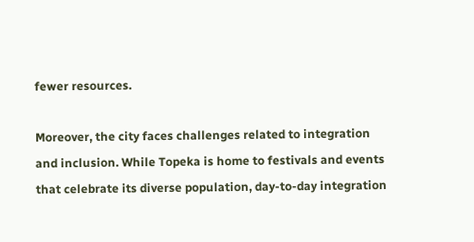fewer resources.

Moreover, the city faces challenges related to integration and inclusion. While Topeka is home to festivals and events that celebrate its diverse population, day-to-day integration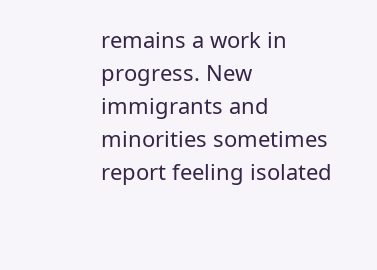remains a work in progress. New immigrants and minorities sometimes report feeling isolated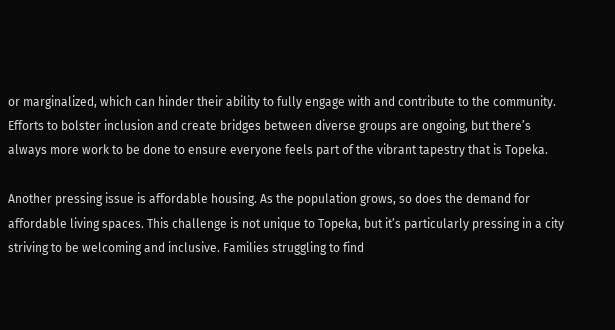or marginalized, which can hinder their ability to fully engage with and contribute to the community. Efforts to bolster inclusion and create bridges between diverse groups are ongoing, but there’s always more work to be done to ensure everyone feels part of the vibrant tapestry that is Topeka.

Another pressing issue is affordable housing. As the population grows, so does the demand for affordable living spaces. This challenge is not unique to Topeka, but it’s particularly pressing in a city striving to be welcoming and inclusive. Families struggling to find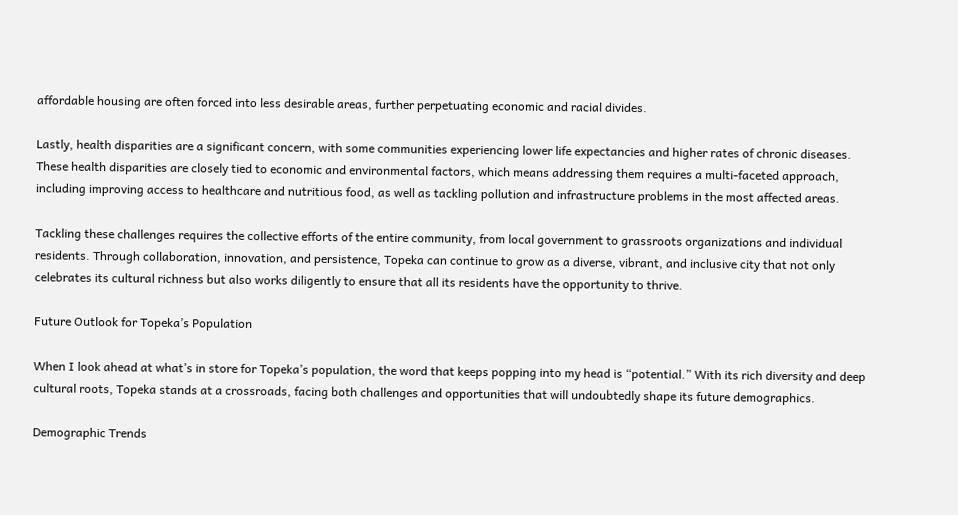affordable housing are often forced into less desirable areas, further perpetuating economic and racial divides.

Lastly, health disparities are a significant concern, with some communities experiencing lower life expectancies and higher rates of chronic diseases. These health disparities are closely tied to economic and environmental factors, which means addressing them requires a multi-faceted approach, including improving access to healthcare and nutritious food, as well as tackling pollution and infrastructure problems in the most affected areas.

Tackling these challenges requires the collective efforts of the entire community, from local government to grassroots organizations and individual residents. Through collaboration, innovation, and persistence, Topeka can continue to grow as a diverse, vibrant, and inclusive city that not only celebrates its cultural richness but also works diligently to ensure that all its residents have the opportunity to thrive.

Future Outlook for Topeka’s Population

When I look ahead at what’s in store for Topeka’s population, the word that keeps popping into my head is “potential.” With its rich diversity and deep cultural roots, Topeka stands at a crossroads, facing both challenges and opportunities that will undoubtedly shape its future demographics.

Demographic Trends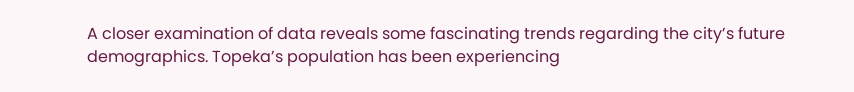A closer examination of data reveals some fascinating trends regarding the city’s future demographics. Topeka’s population has been experiencing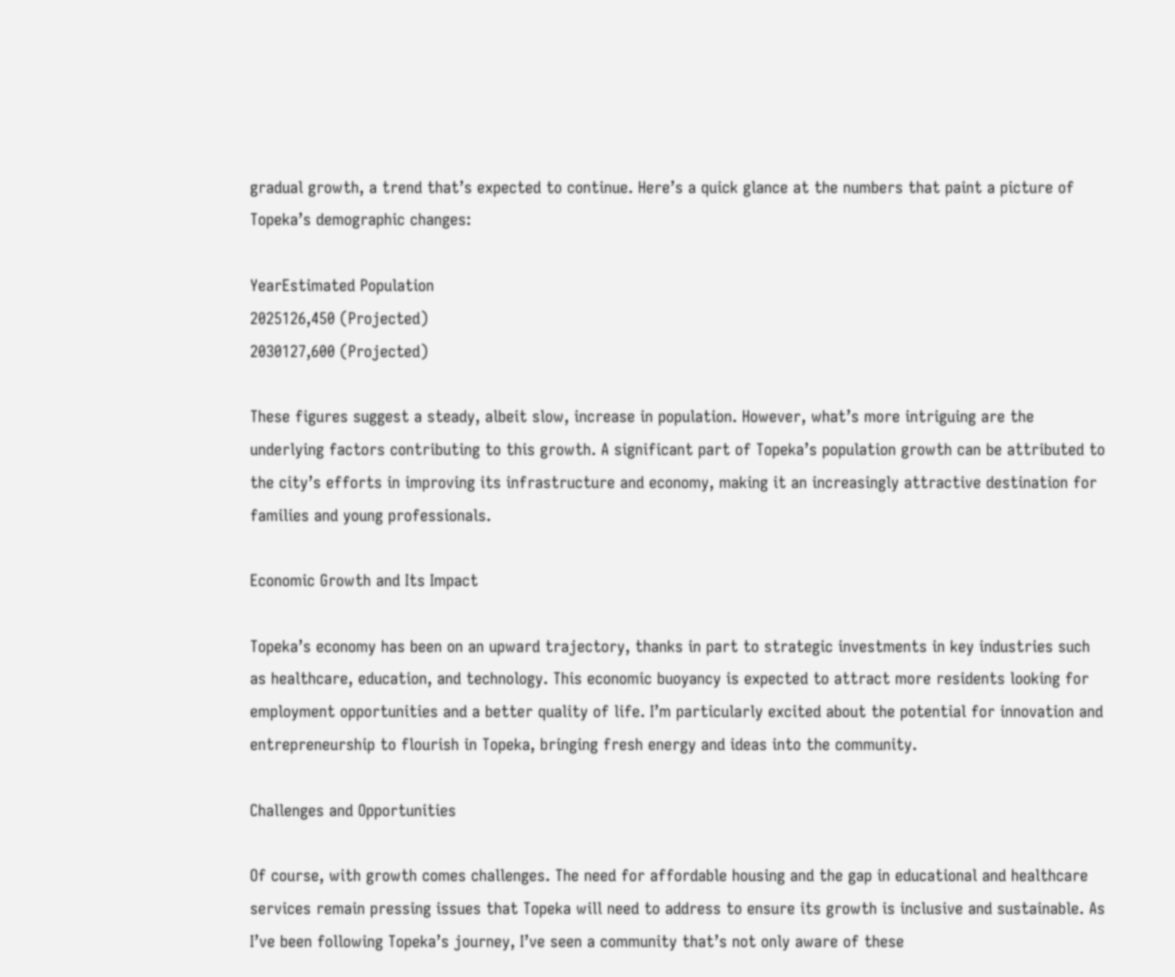gradual growth, a trend that’s expected to continue. Here’s a quick glance at the numbers that paint a picture of Topeka’s demographic changes:

YearEstimated Population
2025126,450 (Projected)
2030127,600 (Projected)

These figures suggest a steady, albeit slow, increase in population. However, what’s more intriguing are the underlying factors contributing to this growth. A significant part of Topeka’s population growth can be attributed to the city’s efforts in improving its infrastructure and economy, making it an increasingly attractive destination for families and young professionals.

Economic Growth and Its Impact

Topeka’s economy has been on an upward trajectory, thanks in part to strategic investments in key industries such as healthcare, education, and technology. This economic buoyancy is expected to attract more residents looking for employment opportunities and a better quality of life. I’m particularly excited about the potential for innovation and entrepreneurship to flourish in Topeka, bringing fresh energy and ideas into the community.

Challenges and Opportunities

Of course, with growth comes challenges. The need for affordable housing and the gap in educational and healthcare services remain pressing issues that Topeka will need to address to ensure its growth is inclusive and sustainable. As I’ve been following Topeka’s journey, I’ve seen a community that’s not only aware of these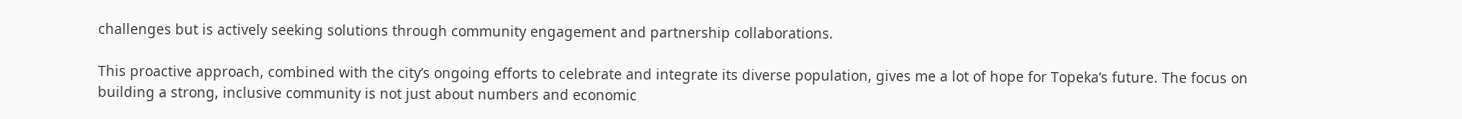challenges but is actively seeking solutions through community engagement and partnership collaborations.

This proactive approach, combined with the city’s ongoing efforts to celebrate and integrate its diverse population, gives me a lot of hope for Topeka’s future. The focus on building a strong, inclusive community is not just about numbers and economic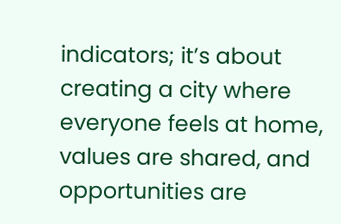indicators; it’s about creating a city where everyone feels at home, values are shared, and opportunities are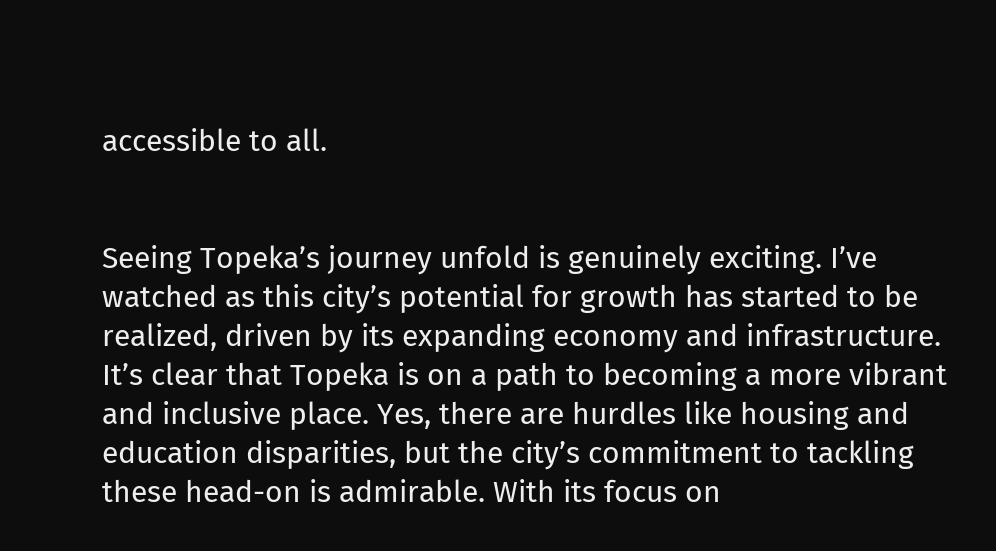accessible to all.


Seeing Topeka’s journey unfold is genuinely exciting. I’ve watched as this city’s potential for growth has started to be realized, driven by its expanding economy and infrastructure. It’s clear that Topeka is on a path to becoming a more vibrant and inclusive place. Yes, there are hurdles like housing and education disparities, but the city’s commitment to tackling these head-on is admirable. With its focus on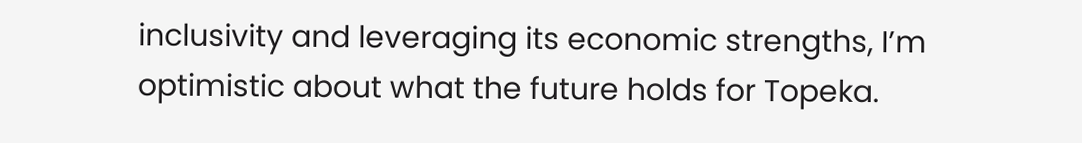inclusivity and leveraging its economic strengths, I’m optimistic about what the future holds for Topeka.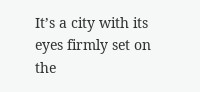It’s a city with its eyes firmly set on the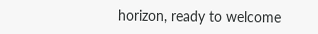horizon, ready to welcome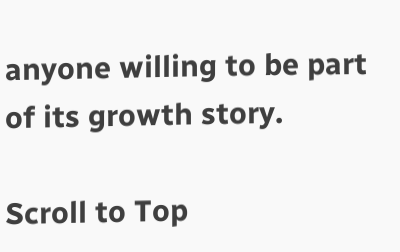anyone willing to be part of its growth story.

Scroll to Top